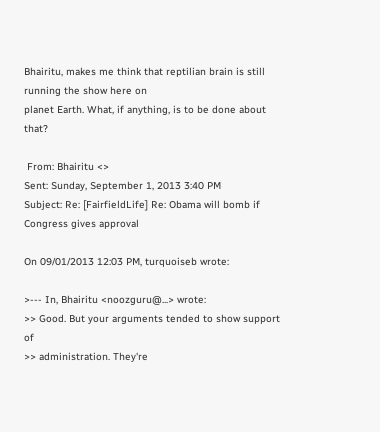Bhairitu, makes me think that reptilian brain is still running the show here on
planet Earth. What, if anything, is to be done about that?

 From: Bhairitu <>
Sent: Sunday, September 1, 2013 3:40 PM
Subject: Re: [FairfieldLife] Re: Obama will bomb if Congress gives approval

On 09/01/2013 12:03 PM, turquoiseb wrote:

>--- In, Bhairitu <noozguru@...> wrote:
>> Good. But your arguments tended to show support of
>> administration. They're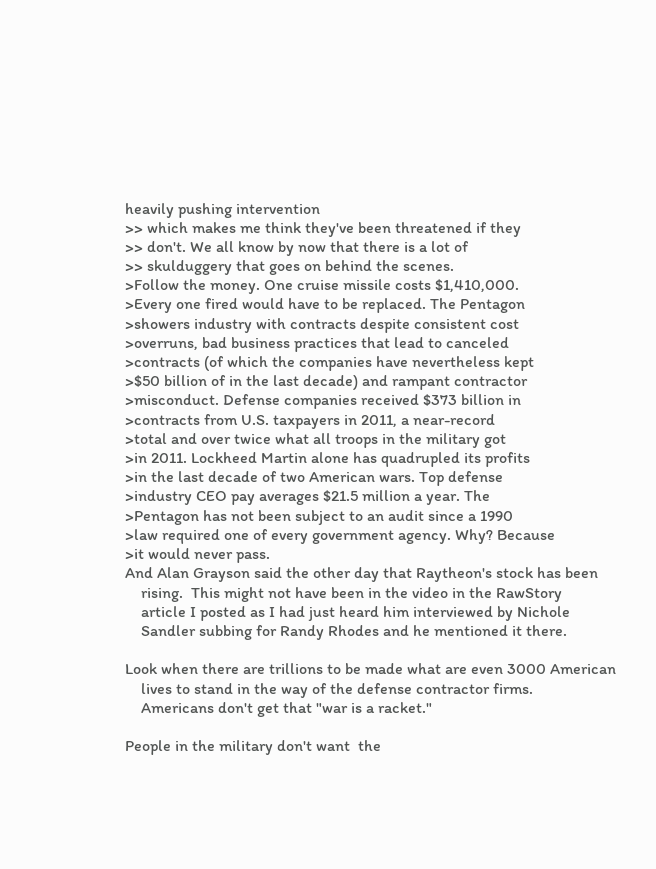heavily pushing intervention
>> which makes me think they've been threatened if they
>> don't. We all know by now that there is a lot of
>> skulduggery that goes on behind the scenes.
>Follow the money. One cruise missile costs $1,410,000.
>Every one fired would have to be replaced. The Pentagon
>showers industry with contracts despite consistent cost
>overruns, bad business practices that lead to canceled
>contracts (of which the companies have nevertheless kept
>$50 billion of in the last decade) and rampant contractor
>misconduct. Defense companies received $373 billion in
>contracts from U.S. taxpayers in 2011, a near-record
>total and over twice what all troops in the military got
>in 2011. Lockheed Martin alone has quadrupled its profits
>in the last decade of two American wars. Top defense
>industry CEO pay averages $21.5 million a year. The
>Pentagon has not been subject to an audit since a 1990
>law required one of every government agency. Why? Because
>it would never pass.
And Alan Grayson said the other day that Raytheon's stock has been
    rising.  This might not have been in the video in the RawStory
    article I posted as I had just heard him interviewed by Nichole
    Sandler subbing for Randy Rhodes and he mentioned it there.

Look when there are trillions to be made what are even 3000 American
    lives to stand in the way of the defense contractor firms.
    Americans don't get that "war is a racket."

People in the military don't want  the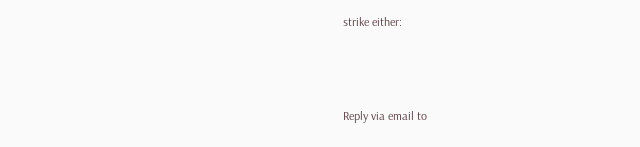strike either:



Reply via email to